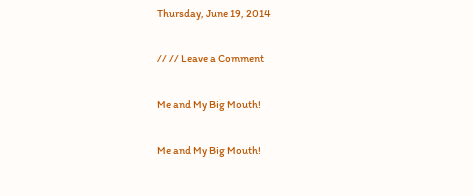Thursday, June 19, 2014

// // Leave a Comment

Me and My Big Mouth!

Me and My Big Mouth!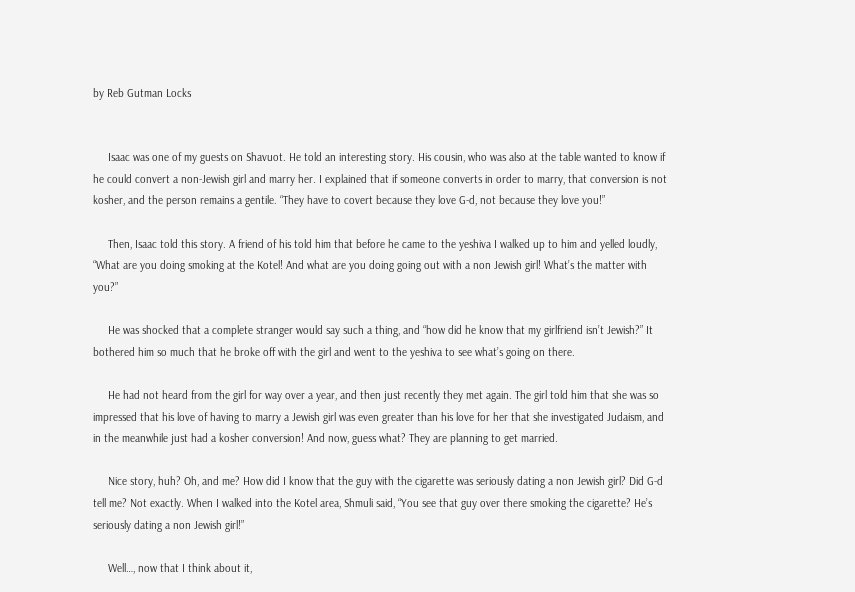by Reb Gutman Locks


     Isaac was one of my guests on Shavuot. He told an interesting story. His cousin, who was also at the table wanted to know if he could convert a non-Jewish girl and marry her. I explained that if someone converts in order to marry, that conversion is not kosher, and the person remains a gentile. “They have to covert because they love G-d, not because they love you!”

     Then, Isaac told this story. A friend of his told him that before he came to the yeshiva I walked up to him and yelled loudly, “What are you doing smoking at the Kotel! And what are you doing going out with a non Jewish girl! What’s the matter with you?”

     He was shocked that a complete stranger would say such a thing, and “how did he know that my girlfriend isn’t Jewish?” It bothered him so much that he broke off with the girl and went to the yeshiva to see what’s going on there.

     He had not heard from the girl for way over a year, and then just recently they met again. The girl told him that she was so impressed that his love of having to marry a Jewish girl was even greater than his love for her that she investigated Judaism, and in the meanwhile just had a kosher conversion! And now, guess what? They are planning to get married.

     Nice story, huh? Oh, and me? How did I know that the guy with the cigarette was seriously dating a non Jewish girl? Did G-d tell me? Not exactly. When I walked into the Kotel area, Shmuli said, “You see that guy over there smoking the cigarette? He’s seriously dating a non Jewish girl!”

     Well…, now that I think about it,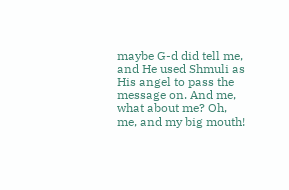maybe G-d did tell me, and He used Shmuli as His angel to pass the message on. And me, what about me? Oh, me, and my big mouth!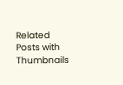Related Posts with Thumbnails